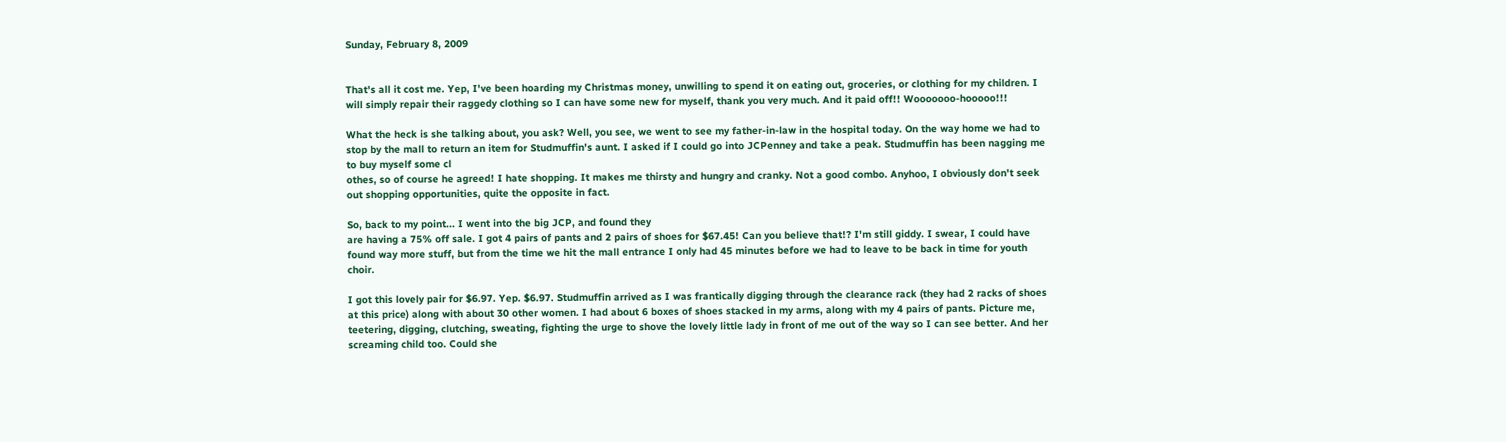Sunday, February 8, 2009


That's all it cost me. Yep, I've been hoarding my Christmas money, unwilling to spend it on eating out, groceries, or clothing for my children. I will simply repair their raggedy clothing so I can have some new for myself, thank you very much. And it paid off!! Wooooooo-hooooo!!!

What the heck is she talking about, you ask? Well, you see, we went to see my father-in-law in the hospital today. On the way home we had to stop by the mall to return an item for Studmuffin's aunt. I asked if I could go into JCPenney and take a peak. Studmuffin has been nagging me to buy myself some cl
othes, so of course he agreed! I hate shopping. It makes me thirsty and hungry and cranky. Not a good combo. Anyhoo, I obviously don't seek out shopping opportunities, quite the opposite in fact.

So, back to my point... I went into the big JCP, and found they
are having a 75% off sale. I got 4 pairs of pants and 2 pairs of shoes for $67.45! Can you believe that!? I'm still giddy. I swear, I could have found way more stuff, but from the time we hit the mall entrance I only had 45 minutes before we had to leave to be back in time for youth choir.

I got this lovely pair for $6.97. Yep. $6.97. Studmuffin arrived as I was frantically digging through the clearance rack (they had 2 racks of shoes at this price) along with about 30 other women. I had about 6 boxes of shoes stacked in my arms, along with my 4 pairs of pants. Picture me, teetering, digging, clutching, sweating, fighting the urge to shove the lovely little lady in front of me out of the way so I can see better. And her screaming child too. Could she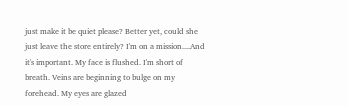just make it be quiet please? Better yet, could she just leave the store entirely? I'm on a mission....And it's important. My face is flushed. I'm short of breath. Veins are beginning to bulge on my forehead. My eyes are glazed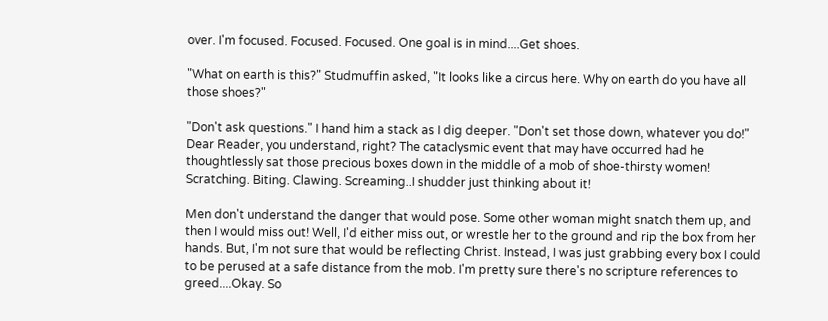over. I'm focused. Focused. Focused. One goal is in mind....Get shoes.

"What on earth is this?" Studmuffin asked, "It looks like a circus here. Why on earth do you have all those shoes?"

"Don't ask questions." I hand him a stack as I dig deeper. "Don't set those down, whatever you do!" Dear Reader, you understand, right? The cataclysmic event that may have occurred had he thoughtlessly sat those precious boxes down in the middle of a mob of shoe-thirsty women! Scratching. Biting. Clawing. Screaming..I shudder just thinking about it!

Men don't understand the danger that would pose. Some other woman might snatch them up, and then I would miss out! Well, I'd either miss out, or wrestle her to the ground and rip the box from her hands. But, I'm not sure that would be reflecting Christ. Instead, I was just grabbing every box I could to be perused at a safe distance from the mob. I'm pretty sure there's no scripture references to greed....Okay. So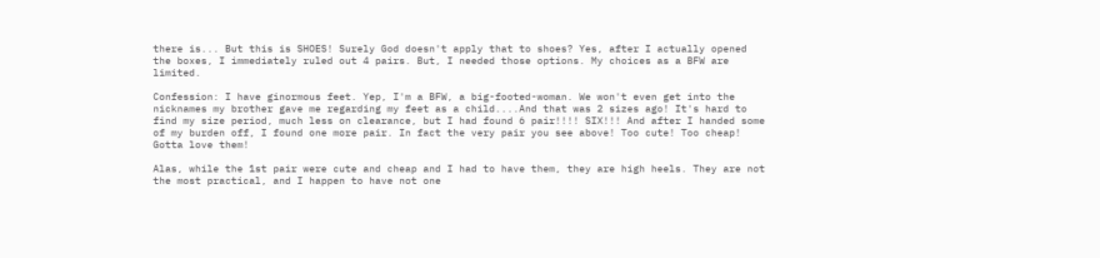there is... But this is SHOES! Surely God doesn't apply that to shoes? Yes, after I actually opened the boxes, I immediately ruled out 4 pairs. But, I needed those options. My choices as a BFW are limited.

Confession: I have ginormous feet. Yep, I'm a BFW, a big-footed-woman. We won't even get into the nicknames my brother gave me regarding my feet as a child....And that was 2 sizes ago! It's hard to find my size period, much less on clearance, but I had found 6 pair!!!! SIX!!! And after I handed some of my burden off, I found one more pair. In fact the very pair you see above! Too cute! Too cheap! Gotta love them!

Alas, while the 1st pair were cute and cheap and I had to have them, they are high heels. They are not the most practical, and I happen to have not one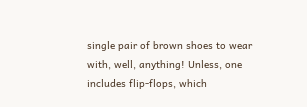single pair of brown shoes to wear with, well, anything! Unless, one includes flip-flops, which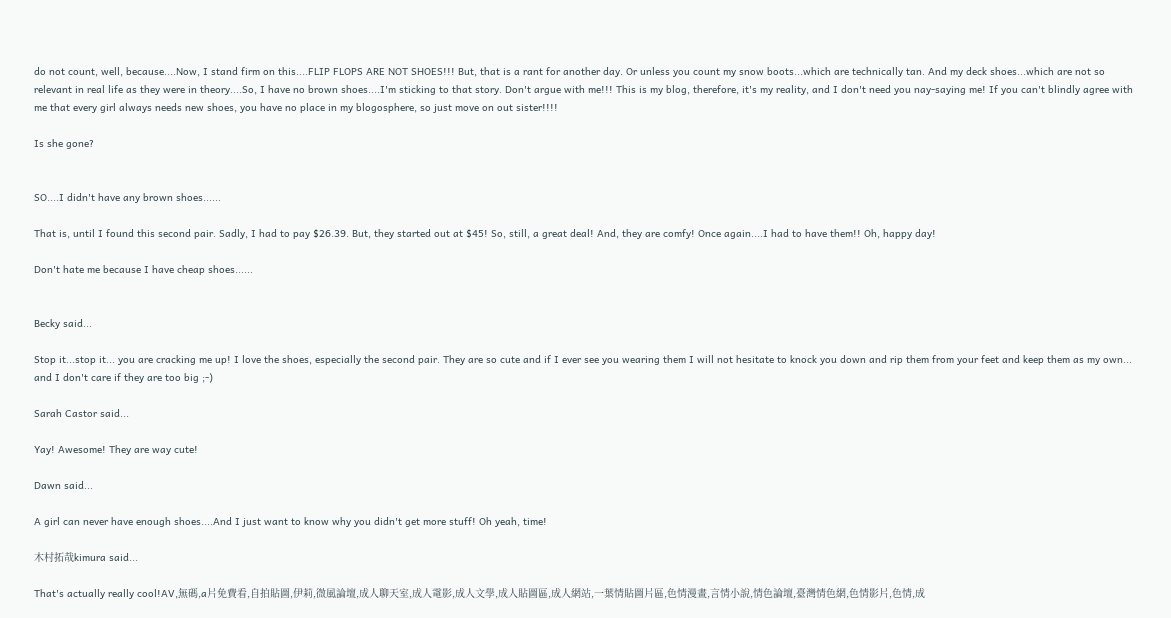do not count, well, because....Now, I stand firm on this....FLIP FLOPS ARE NOT SHOES!!! But, that is a rant for another day. Or unless you count my snow boots...which are technically tan. And my deck shoes...which are not so relevant in real life as they were in theory....So, I have no brown shoes....I'm sticking to that story. Don't argue with me!!! This is my blog, therefore, it's my reality, and I don't need you nay-saying me! If you can't blindly agree with me that every girl always needs new shoes, you have no place in my blogosphere, so just move on out sister!!!!

Is she gone?


SO....I didn't have any brown shoes......

That is, until I found this second pair. Sadly, I had to pay $26.39. But, they started out at $45! So, still, a great deal! And, they are comfy! Once again....I had to have them!! Oh, happy day!

Don't hate me because I have cheap shoes......


Becky said...

Stop it...stop it... you are cracking me up! I love the shoes, especially the second pair. They are so cute and if I ever see you wearing them I will not hesitate to knock you down and rip them from your feet and keep them as my own... and I don't care if they are too big ;-)

Sarah Castor said...

Yay! Awesome! They are way cute!

Dawn said...

A girl can never have enough shoes....And I just want to know why you didn't get more stuff! Oh yeah, time!

木村拓哉kimura said...

That's actually really cool!AV,無碼,a片免費看,自拍貼圖,伊莉,微風論壇,成人聊天室,成人電影,成人文學,成人貼圖區,成人網站,一葉情貼圖片區,色情漫畫,言情小說,情色論壇,臺灣情色網,色情影片,色情,成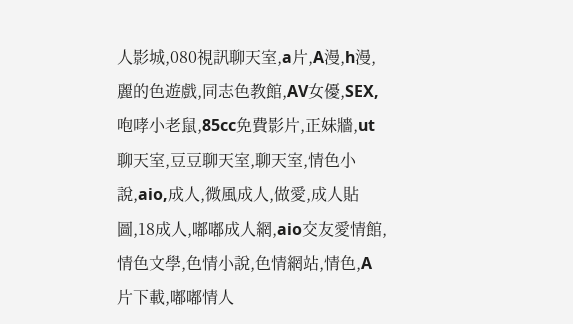人影城,080視訊聊天室,a片,A漫,h漫,麗的色遊戲,同志色教館,AV女優,SEX,咆哮小老鼠,85cc免費影片,正妹牆,ut聊天室,豆豆聊天室,聊天室,情色小說,aio,成人,微風成人,做愛,成人貼圖,18成人,嘟嘟成人網,aio交友愛情館,情色文學,色情小說,色情網站,情色,A片下載,嘟嘟情人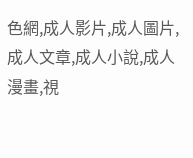色網,成人影片,成人圖片,成人文章,成人小說,成人漫畫,視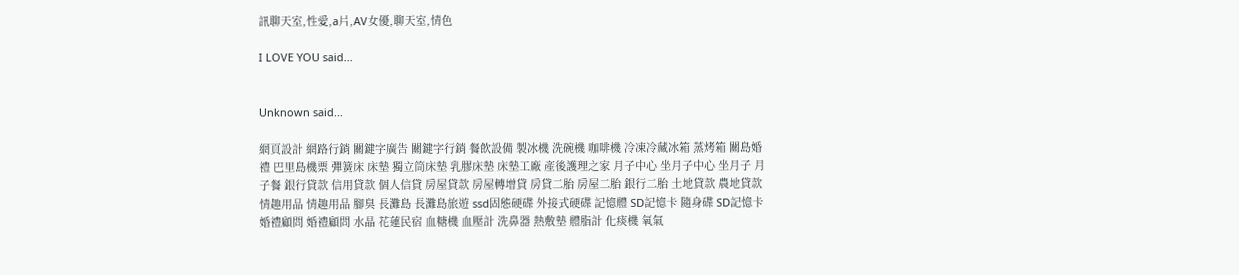訊聊天室,性愛,a片,AV女優,聊天室,情色

I LOVE YOU said...


Unknown said...

網頁設計 網路行銷 關鍵字廣告 關鍵字行銷 餐飲設備 製冰機 洗碗機 咖啡機 冷凍冷藏冰箱 蒸烤箱 關島婚禮 巴里島機票 彈簧床 床墊 獨立筒床墊 乳膠床墊 床墊工廠 產後護理之家 月子中心 坐月子中心 坐月子 月子餐 銀行貸款 信用貸款 個人信貸 房屋貸款 房屋轉增貸 房貸二胎 房屋二胎 銀行二胎 土地貸款 農地貸款 情趣用品 情趣用品 腳臭 長灘島 長灘島旅遊 ssd固態硬碟 外接式硬碟 記憶體 SD記憶卡 隨身碟 SD記憶卡 婚禮顧問 婚禮顧問 水晶 花蓮民宿 血糖機 血壓計 洗鼻器 熱敷墊 體脂計 化痰機 氧氣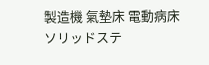製造機 氣墊床 電動病床 ソリッドステ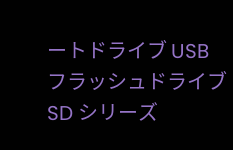ートドライブ USB フラッシュドライブ SD シリーズ